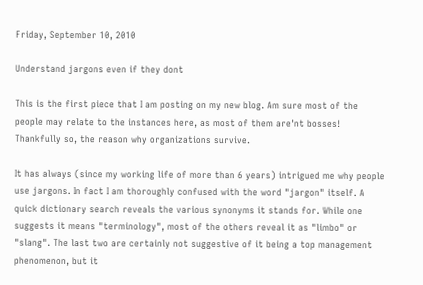Friday, September 10, 2010

Understand jargons even if they dont

This is the first piece that I am posting on my new blog. Am sure most of the people may relate to the instances here, as most of them are'nt bosses! Thankfully so, the reason why organizations survive.

It has always (since my working life of more than 6 years) intrigued me why people use jargons. In fact I am thoroughly confused with the word "jargon" itself. A quick dictionary search reveals the various synonyms it stands for. While one suggests it means "terminology", most of the others reveal it as "limbo" or "slang". The last two are certainly not suggestive of it being a top management phenomenon, but it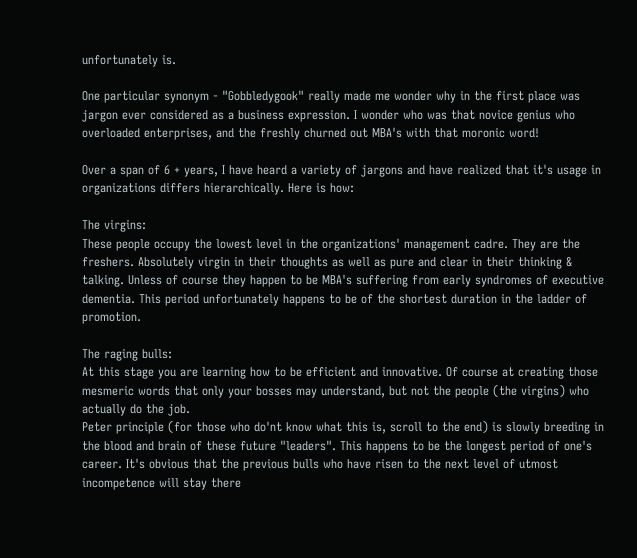unfortunately is.

One particular synonym - "Gobbledygook" really made me wonder why in the first place was jargon ever considered as a business expression. I wonder who was that novice genius who overloaded enterprises, and the freshly churned out MBA's with that moronic word!

Over a span of 6 + years, I have heard a variety of jargons and have realized that it's usage in organizations differs hierarchically. Here is how:

The virgins:
These people occupy the lowest level in the organizations' management cadre. They are the freshers. Absolutely virgin in their thoughts as well as pure and clear in their thinking & talking. Unless of course they happen to be MBA's suffering from early syndromes of executive dementia. This period unfortunately happens to be of the shortest duration in the ladder of promotion.

The raging bulls:
At this stage you are learning how to be efficient and innovative. Of course at creating those mesmeric words that only your bosses may understand, but not the people (the virgins) who actually do the job.
Peter principle (for those who do'nt know what this is, scroll to the end) is slowly breeding in the blood and brain of these future "leaders". This happens to be the longest period of one's career. It's obvious that the previous bulls who have risen to the next level of utmost incompetence will stay there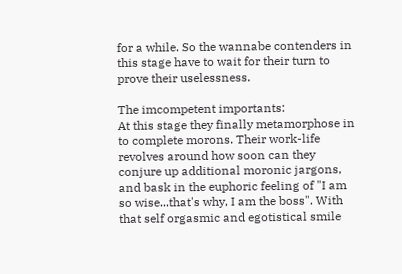for a while. So the wannabe contenders in this stage have to wait for their turn to prove their uselessness.

The imcompetent importants:
At this stage they finally metamorphose in to complete morons. Their work-life revolves around how soon can they conjure up additional moronic jargons, and bask in the euphoric feeling of "I am so wise...that's why, I am the boss". With that self orgasmic and egotistical smile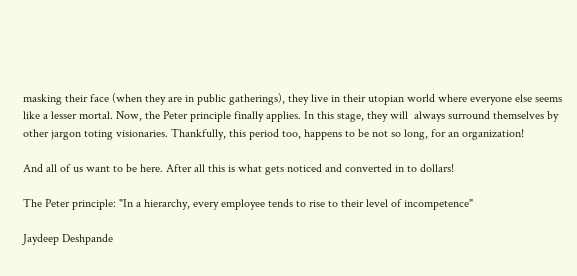masking their face (when they are in public gatherings), they live in their utopian world where everyone else seems like a lesser mortal. Now, the Peter principle finally applies. In this stage, they will  always surround themselves by other jargon toting visionaries. Thankfully, this period too, happens to be not so long, for an organization!

And all of us want to be here. After all this is what gets noticed and converted in to dollars!

The Peter principle: "In a hierarchy, every employee tends to rise to their level of incompetence"

Jaydeep Deshpande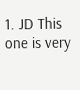1. JD This one is very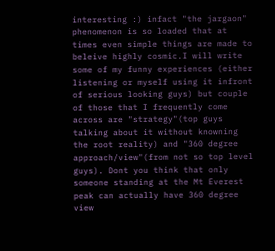interesting :) infact "the jargaon" phenomenon is so loaded that at times even simple things are made to beleive highly cosmic.I will write some of my funny experiences (either listening or myself using it infront of serious looking guys) but couple of those that I frequently come across are "strategy"(top guys talking about it without knowning the root reality) and "360 degree approach/view"(from not so top level guys). Dont you think that only someone standing at the Mt Everest peak can actually have 360 degree view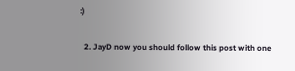:)

  2. JayD now you should follow this post with one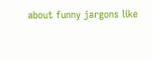about funny jargons like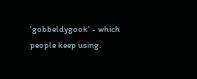'gobbeldygook' - which people keep using.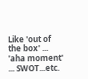Like 'out of the box' ... 'aha moment' ... SWOT...etc.